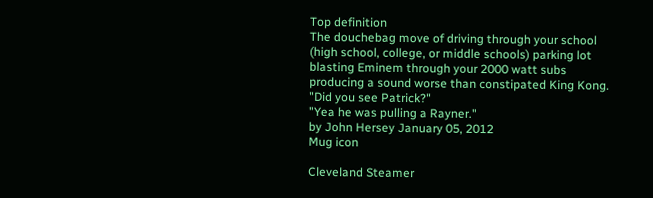Top definition
The douchebag move of driving through your school (high school, college, or middle schools) parking lot blasting Eminem through your 2000 watt subs producing a sound worse than constipated King Kong.
"Did you see Patrick?"
"Yea he was pulling a Rayner."
by John Hersey January 05, 2012
Mug icon

Cleveland Steamer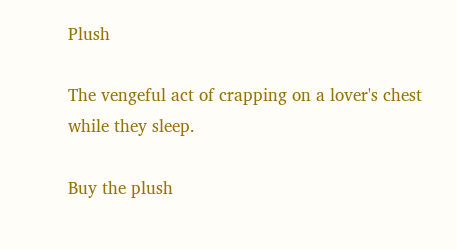Plush

The vengeful act of crapping on a lover's chest while they sleep.

Buy the plush